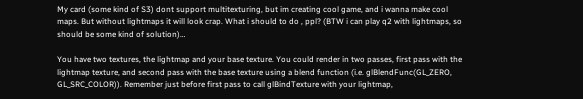My card (some kind of S3) dont support multitexturing, but im creating cool game, and i wanna make cool maps. But without lightmaps it will look crap. What i should to do , ppl? (BTW i can play q2 with lightmaps, so should be some kind of solution)…

You have two textures, the lightmap and your base texture. You could render in two passes, first pass with the lightmap texture, and second pass with the base texture using a blend function (i.e. glBlendFunc(GL_ZERO, GL_SRC_COLOR)). Remember just before first pass to call glBindTexture with your lightmap,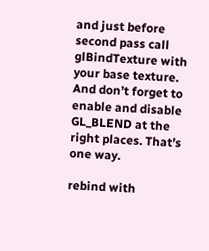and just before second pass call glBindTexture with your base texture. And don’t forget to enable and disable GL_BLEND at the right places. That’s one way.

rebind with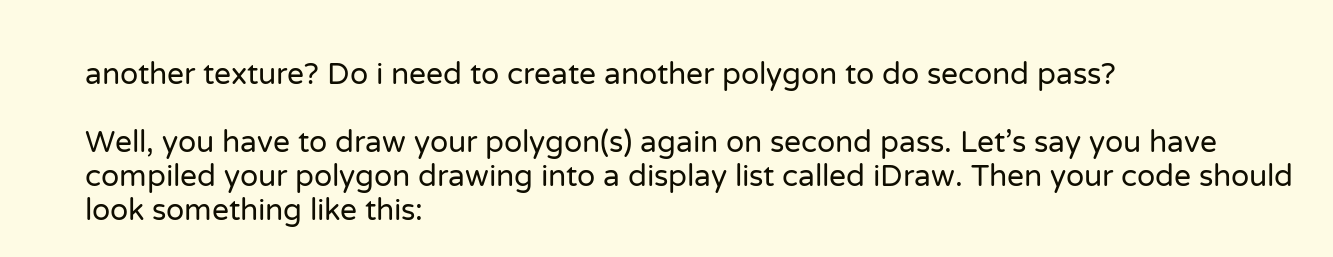another texture? Do i need to create another polygon to do second pass?

Well, you have to draw your polygon(s) again on second pass. Let’s say you have compiled your polygon drawing into a display list called iDraw. Then your code should look something like this: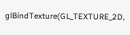glBindTexture(GL_TEXTURE_2D,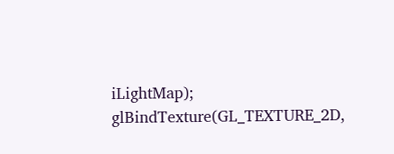iLightMap);
glBindTexture(GL_TEXTURE_2D,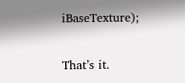iBaseTexture);

That’s it.